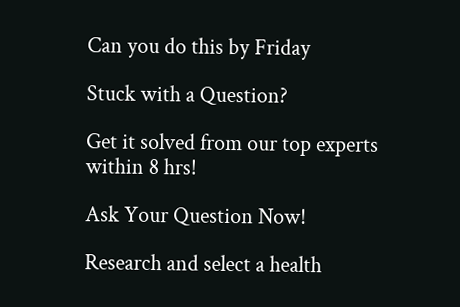Can you do this by Friday

Stuck with a Question?

Get it solved from our top experts within 8 hrs!

Ask Your Question Now!

Research and select a health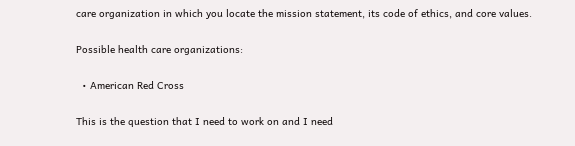care organization in which you locate the mission statement, its code of ethics, and core values.

Possible health care organizations:

  • American Red Cross

This is the question that I need to work on and I need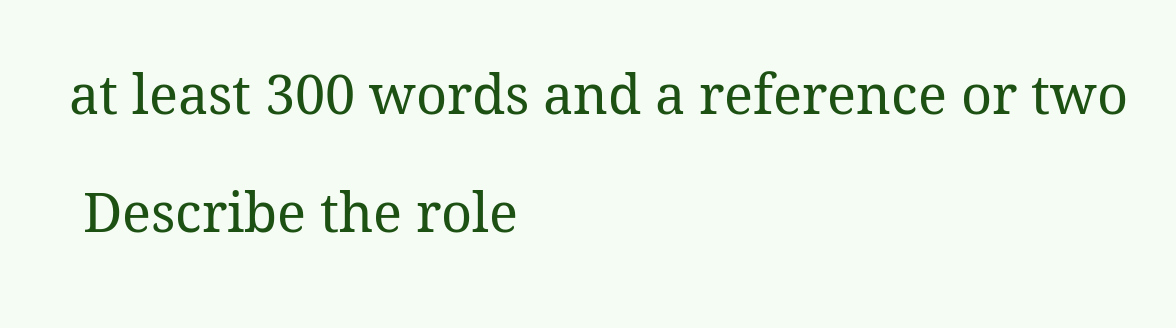at least 300 words and a reference or two

 Describe the role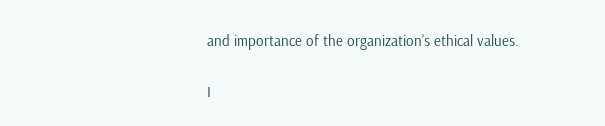and importance of the organization’s ethical values.

I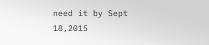need it by Sept 18,2015